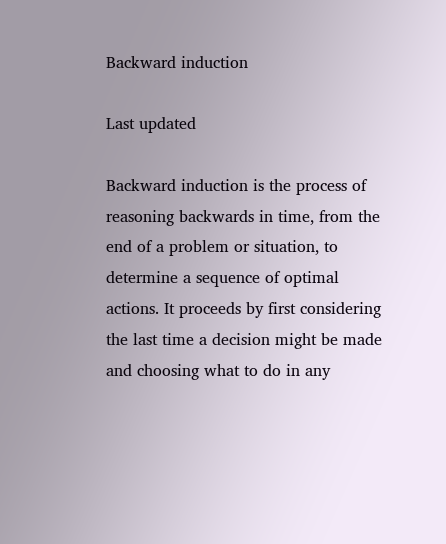Backward induction

Last updated

Backward induction is the process of reasoning backwards in time, from the end of a problem or situation, to determine a sequence of optimal actions. It proceeds by first considering the last time a decision might be made and choosing what to do in any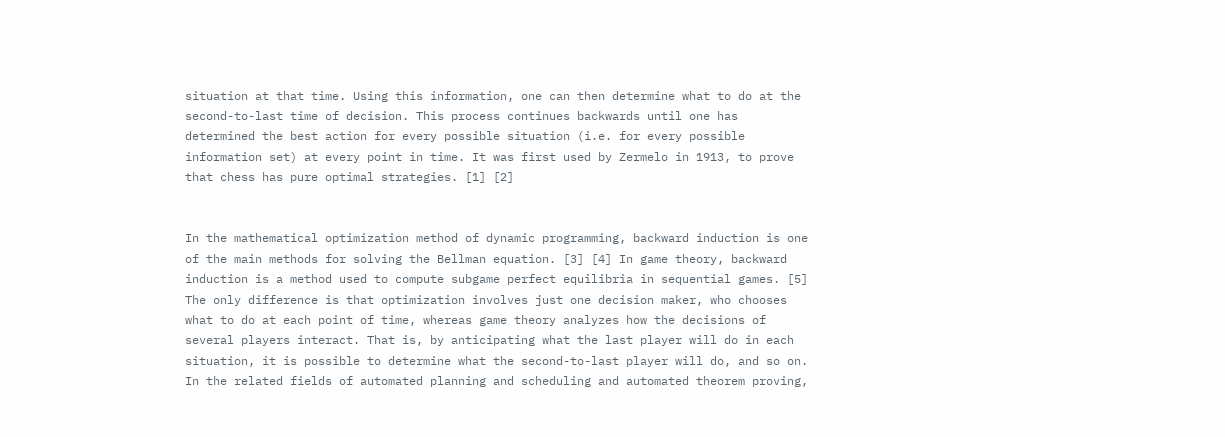situation at that time. Using this information, one can then determine what to do at the second-to-last time of decision. This process continues backwards until one has determined the best action for every possible situation (i.e. for every possible information set) at every point in time. It was first used by Zermelo in 1913, to prove that chess has pure optimal strategies. [1] [2]


In the mathematical optimization method of dynamic programming, backward induction is one of the main methods for solving the Bellman equation. [3] [4] In game theory, backward induction is a method used to compute subgame perfect equilibria in sequential games. [5] The only difference is that optimization involves just one decision maker, who chooses what to do at each point of time, whereas game theory analyzes how the decisions of several players interact. That is, by anticipating what the last player will do in each situation, it is possible to determine what the second-to-last player will do, and so on. In the related fields of automated planning and scheduling and automated theorem proving,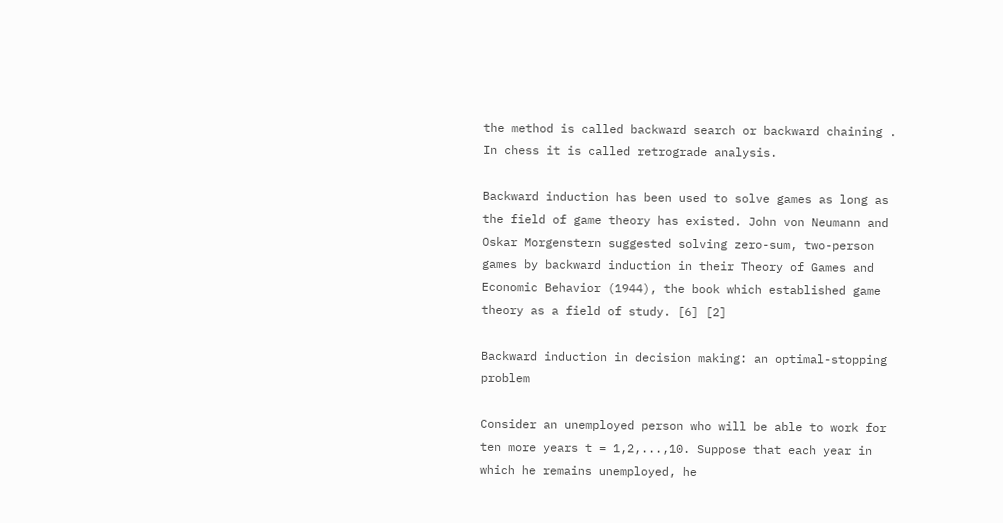the method is called backward search or backward chaining . In chess it is called retrograde analysis.

Backward induction has been used to solve games as long as the field of game theory has existed. John von Neumann and Oskar Morgenstern suggested solving zero-sum, two-person games by backward induction in their Theory of Games and Economic Behavior (1944), the book which established game theory as a field of study. [6] [2]

Backward induction in decision making: an optimal-stopping problem

Consider an unemployed person who will be able to work for ten more years t = 1,2,...,10. Suppose that each year in which he remains unemployed, he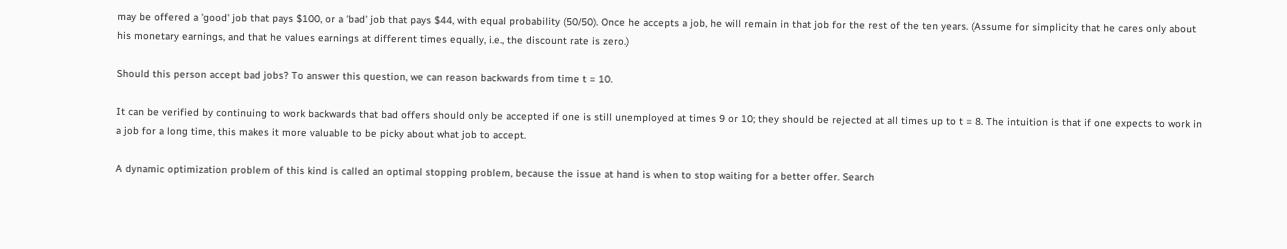may be offered a 'good' job that pays $100, or a 'bad' job that pays $44, with equal probability (50/50). Once he accepts a job, he will remain in that job for the rest of the ten years. (Assume for simplicity that he cares only about his monetary earnings, and that he values earnings at different times equally, i.e., the discount rate is zero.)

Should this person accept bad jobs? To answer this question, we can reason backwards from time t = 10.

It can be verified by continuing to work backwards that bad offers should only be accepted if one is still unemployed at times 9 or 10; they should be rejected at all times up to t = 8. The intuition is that if one expects to work in a job for a long time, this makes it more valuable to be picky about what job to accept.

A dynamic optimization problem of this kind is called an optimal stopping problem, because the issue at hand is when to stop waiting for a better offer. Search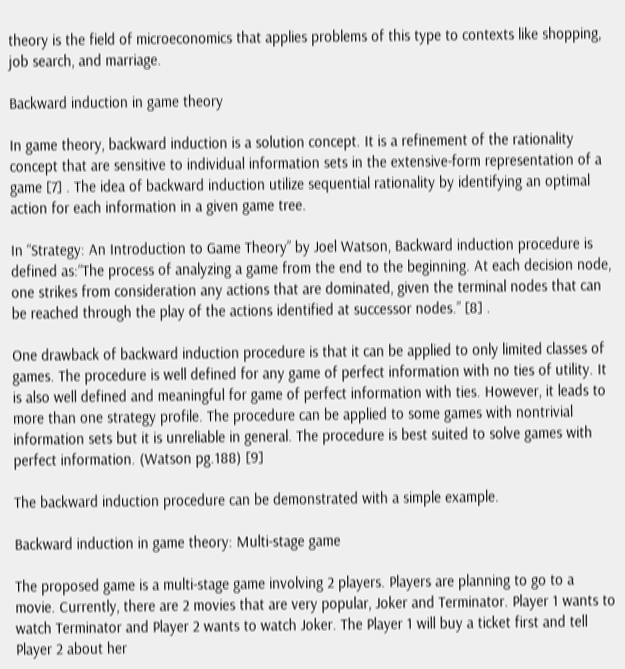theory is the field of microeconomics that applies problems of this type to contexts like shopping, job search, and marriage.

Backward induction in game theory

In game theory, backward induction is a solution concept. It is a refinement of the rationality concept that are sensitive to individual information sets in the extensive-form representation of a game [7] . The idea of backward induction utilize sequential rationality by identifying an optimal action for each information in a given game tree.

In “Strategy: An Introduction to Game Theory” by Joel Watson, Backward induction procedure is defined as:“The process of analyzing a game from the end to the beginning. At each decision node, one strikes from consideration any actions that are dominated, given the terminal nodes that can be reached through the play of the actions identified at successor nodes.” [8] .

One drawback of backward induction procedure is that it can be applied to only limited classes of games. The procedure is well defined for any game of perfect information with no ties of utility. It is also well defined and meaningful for game of perfect information with ties. However, it leads to more than one strategy profile. The procedure can be applied to some games with nontrivial information sets but it is unreliable in general. The procedure is best suited to solve games with perfect information. (Watson pg.188) [9]

The backward induction procedure can be demonstrated with a simple example.

Backward induction in game theory: Multi-stage game

The proposed game is a multi-stage game involving 2 players. Players are planning to go to a movie. Currently, there are 2 movies that are very popular, Joker and Terminator. Player 1 wants to watch Terminator and Player 2 wants to watch Joker. The Player 1 will buy a ticket first and tell Player 2 about her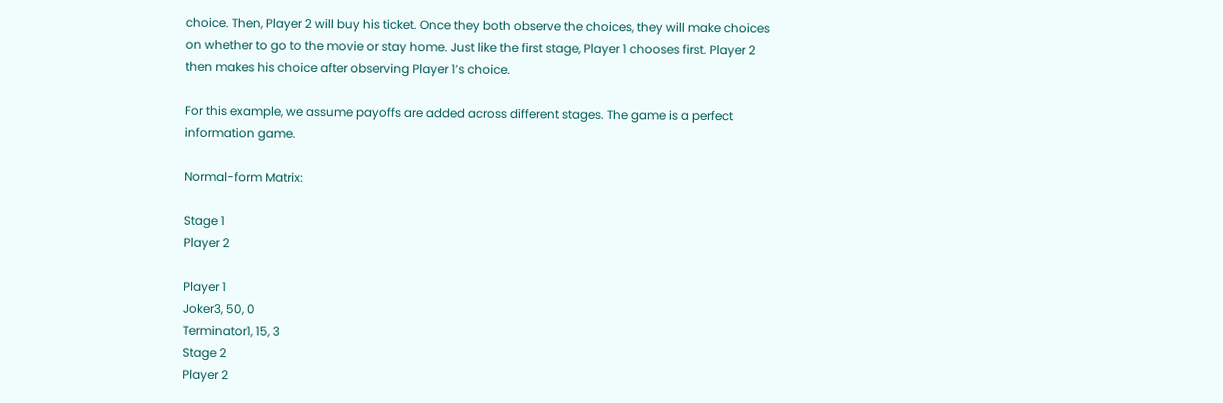choice. Then, Player 2 will buy his ticket. Once they both observe the choices, they will make choices on whether to go to the movie or stay home. Just like the first stage, Player 1 chooses first. Player 2 then makes his choice after observing Player 1’s choice.

For this example, we assume payoffs are added across different stages. The game is a perfect information game.

Normal-form Matrix:

Stage 1
Player 2

Player 1
Joker3, 50, 0
Terminator1, 15, 3
Stage 2
Player 2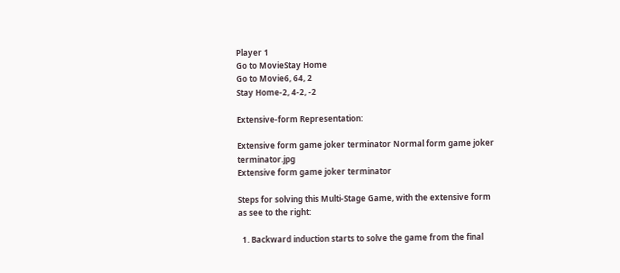Player 1
Go to MovieStay Home
Go to Movie6, 64, 2
Stay Home-2, 4-2, -2

Extensive-form Representation:

Extensive form game joker terminator Normal form game joker terminator.jpg
Extensive form game joker terminator

Steps for solving this Multi-Stage Game, with the extensive form as see to the right:

  1. Backward induction starts to solve the game from the final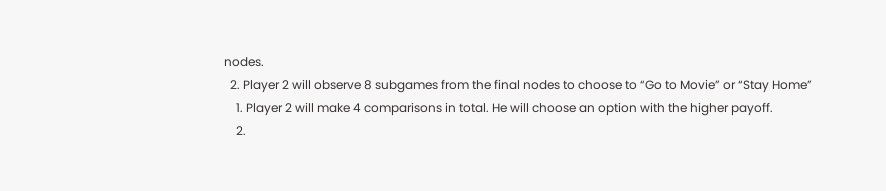nodes.
  2. Player 2 will observe 8 subgames from the final nodes to choose to “Go to Movie” or “Stay Home”
    1. Player 2 will make 4 comparisons in total. He will choose an option with the higher payoff.
    2.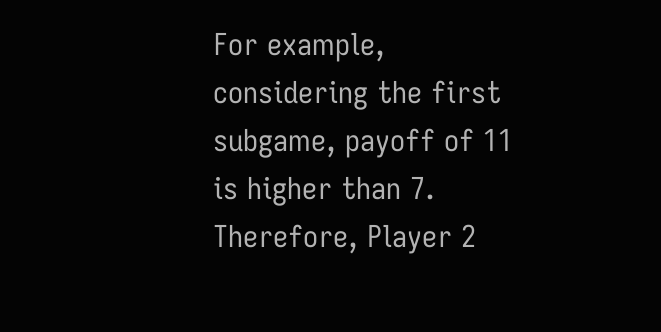For example, considering the first subgame, payoff of 11 is higher than 7. Therefore, Player 2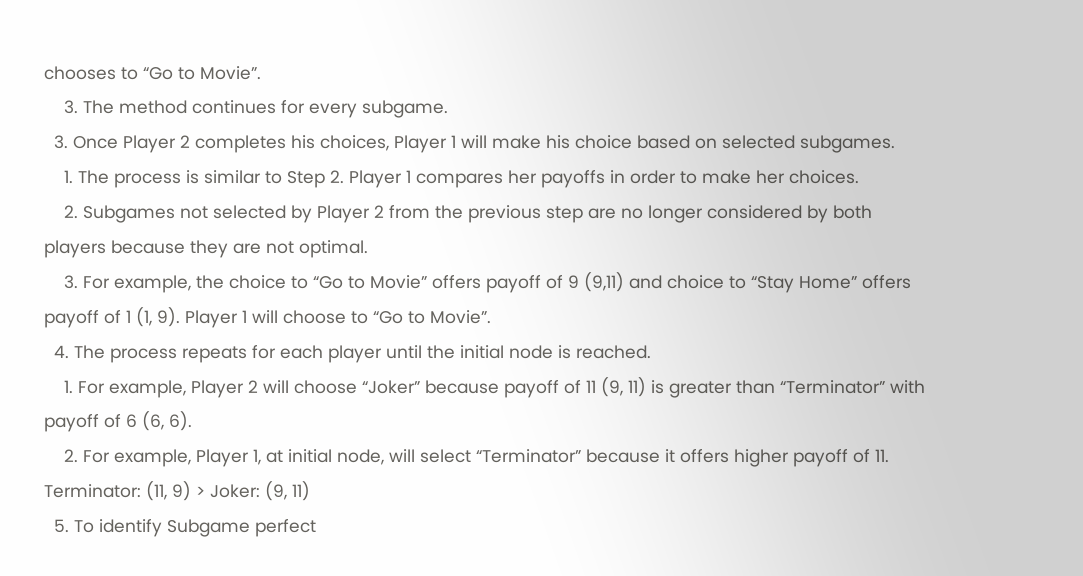chooses to “Go to Movie”.
    3. The method continues for every subgame.
  3. Once Player 2 completes his choices, Player 1 will make his choice based on selected subgames.
    1. The process is similar to Step 2. Player 1 compares her payoffs in order to make her choices.
    2. Subgames not selected by Player 2 from the previous step are no longer considered by both players because they are not optimal.
    3. For example, the choice to “Go to Movie” offers payoff of 9 (9,11) and choice to “Stay Home” offers payoff of 1 (1, 9). Player 1 will choose to “Go to Movie”.
  4. The process repeats for each player until the initial node is reached.
    1. For example, Player 2 will choose “Joker” because payoff of 11 (9, 11) is greater than “Terminator” with payoff of 6 (6, 6).
    2. For example, Player 1, at initial node, will select “Terminator” because it offers higher payoff of 11. Terminator: (11, 9) > Joker: (9, 11)
  5. To identify Subgame perfect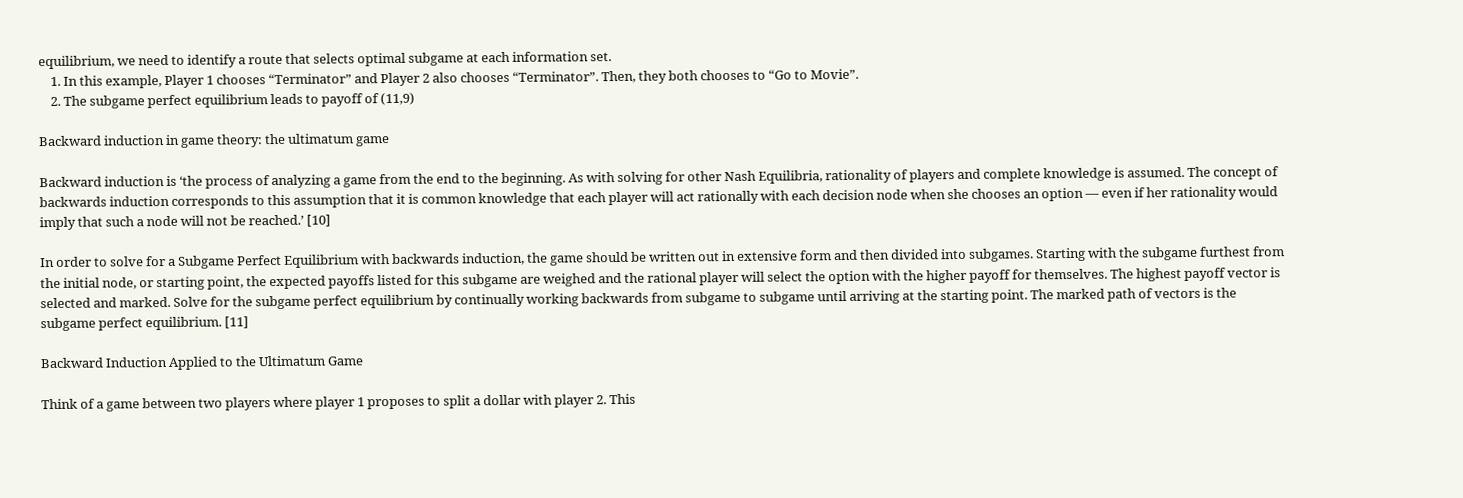equilibrium, we need to identify a route that selects optimal subgame at each information set.
    1. In this example, Player 1 chooses “Terminator” and Player 2 also chooses “Terminator”. Then, they both chooses to “Go to Movie”.
    2. The subgame perfect equilibrium leads to payoff of (11,9)

Backward induction in game theory: the ultimatum game

Backward induction is ‘the process of analyzing a game from the end to the beginning. As with solving for other Nash Equilibria, rationality of players and complete knowledge is assumed. The concept of backwards induction corresponds to this assumption that it is common knowledge that each player will act rationally with each decision node when she chooses an option — even if her rationality would imply that such a node will not be reached.’ [10]

In order to solve for a Subgame Perfect Equilibrium with backwards induction, the game should be written out in extensive form and then divided into subgames. Starting with the subgame furthest from the initial node, or starting point, the expected payoffs listed for this subgame are weighed and the rational player will select the option with the higher payoff for themselves. The highest payoff vector is selected and marked. Solve for the subgame perfect equilibrium by continually working backwards from subgame to subgame until arriving at the starting point. The marked path of vectors is the subgame perfect equilibrium. [11]

Backward Induction Applied to the Ultimatum Game

Think of a game between two players where player 1 proposes to split a dollar with player 2. This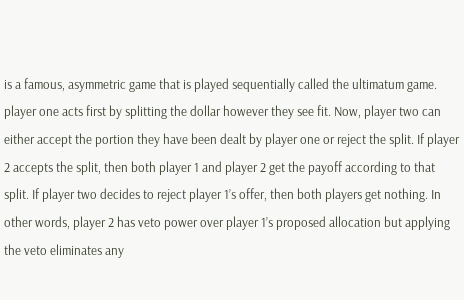is a famous, asymmetric game that is played sequentially called the ultimatum game. player one acts first by splitting the dollar however they see fit. Now, player two can either accept the portion they have been dealt by player one or reject the split. If player 2 accepts the split, then both player 1 and player 2 get the payoff according to that split. If player two decides to reject player 1’s offer, then both players get nothing. In other words, player 2 has veto power over player 1’s proposed allocation but applying the veto eliminates any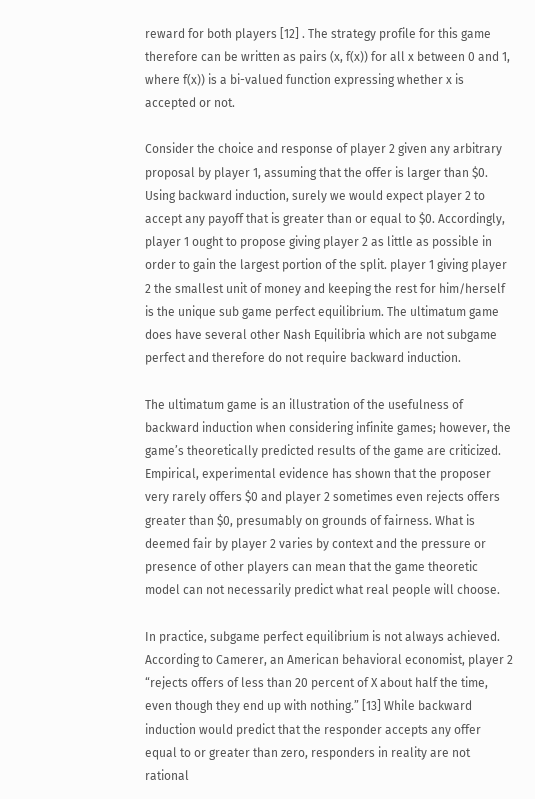reward for both players [12] . The strategy profile for this game therefore can be written as pairs (x, f(x)) for all x between 0 and 1, where f(x)) is a bi-valued function expressing whether x is accepted or not.

Consider the choice and response of player 2 given any arbitrary proposal by player 1, assuming that the offer is larger than $0. Using backward induction, surely we would expect player 2 to accept any payoff that is greater than or equal to $0. Accordingly, player 1 ought to propose giving player 2 as little as possible in order to gain the largest portion of the split. player 1 giving player 2 the smallest unit of money and keeping the rest for him/herself is the unique sub game perfect equilibrium. The ultimatum game does have several other Nash Equilibria which are not subgame perfect and therefore do not require backward induction.

The ultimatum game is an illustration of the usefulness of backward induction when considering infinite games; however, the game’s theoretically predicted results of the game are criticized. Empirical, experimental evidence has shown that the proposer very rarely offers $0 and player 2 sometimes even rejects offers greater than $0, presumably on grounds of fairness. What is deemed fair by player 2 varies by context and the pressure or presence of other players can mean that the game theoretic model can not necessarily predict what real people will choose.

In practice, subgame perfect equilibrium is not always achieved. According to Camerer, an American behavioral economist, player 2 “rejects offers of less than 20 percent of X about half the time, even though they end up with nothing.” [13] While backward induction would predict that the responder accepts any offer equal to or greater than zero, responders in reality are not rational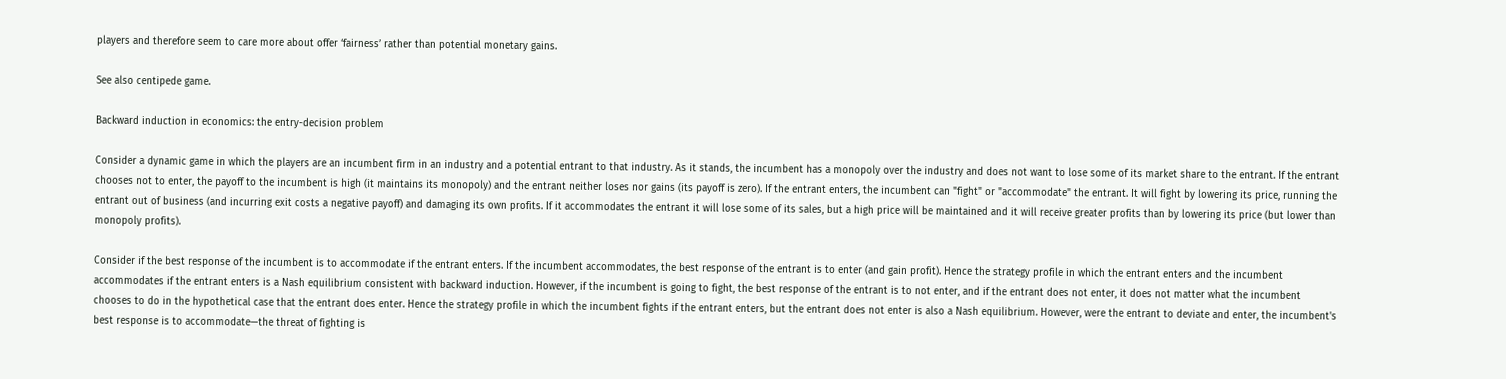players and therefore seem to care more about offer ‘fairness’ rather than potential monetary gains.

See also centipede game.

Backward induction in economics: the entry-decision problem

Consider a dynamic game in which the players are an incumbent firm in an industry and a potential entrant to that industry. As it stands, the incumbent has a monopoly over the industry and does not want to lose some of its market share to the entrant. If the entrant chooses not to enter, the payoff to the incumbent is high (it maintains its monopoly) and the entrant neither loses nor gains (its payoff is zero). If the entrant enters, the incumbent can "fight" or "accommodate" the entrant. It will fight by lowering its price, running the entrant out of business (and incurring exit costs a negative payoff) and damaging its own profits. If it accommodates the entrant it will lose some of its sales, but a high price will be maintained and it will receive greater profits than by lowering its price (but lower than monopoly profits).

Consider if the best response of the incumbent is to accommodate if the entrant enters. If the incumbent accommodates, the best response of the entrant is to enter (and gain profit). Hence the strategy profile in which the entrant enters and the incumbent accommodates if the entrant enters is a Nash equilibrium consistent with backward induction. However, if the incumbent is going to fight, the best response of the entrant is to not enter, and if the entrant does not enter, it does not matter what the incumbent chooses to do in the hypothetical case that the entrant does enter. Hence the strategy profile in which the incumbent fights if the entrant enters, but the entrant does not enter is also a Nash equilibrium. However, were the entrant to deviate and enter, the incumbent's best response is to accommodate—the threat of fighting is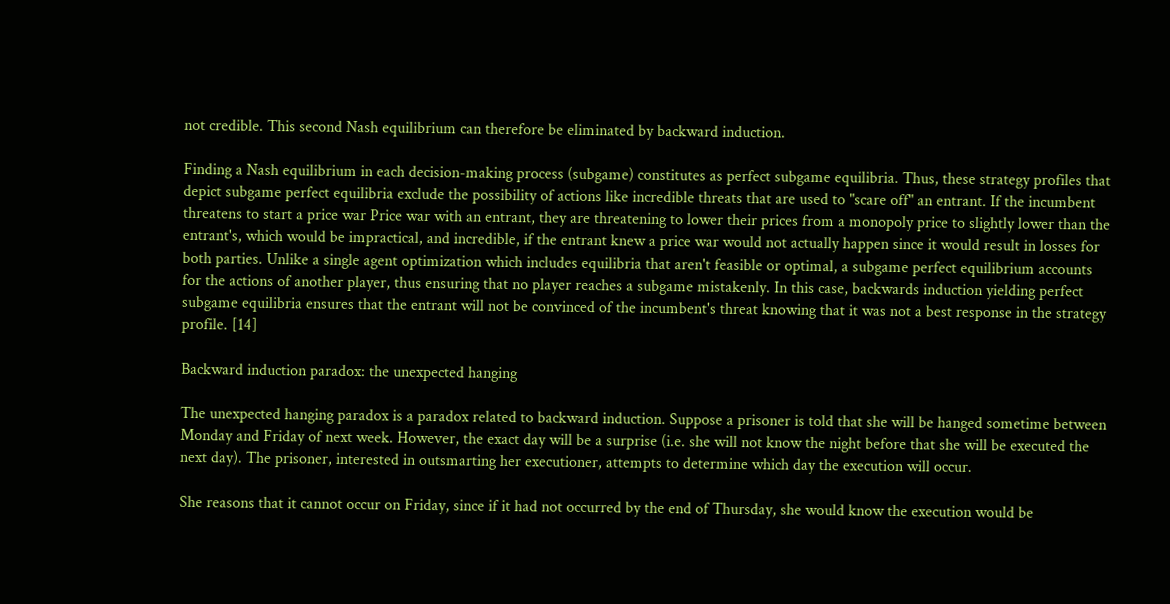not credible. This second Nash equilibrium can therefore be eliminated by backward induction.

Finding a Nash equilibrium in each decision-making process (subgame) constitutes as perfect subgame equilibria. Thus, these strategy profiles that depict subgame perfect equilibria exclude the possibility of actions like incredible threats that are used to "scare off" an entrant. If the incumbent threatens to start a price war Price war with an entrant, they are threatening to lower their prices from a monopoly price to slightly lower than the entrant's, which would be impractical, and incredible, if the entrant knew a price war would not actually happen since it would result in losses for both parties. Unlike a single agent optimization which includes equilibria that aren't feasible or optimal, a subgame perfect equilibrium accounts for the actions of another player, thus ensuring that no player reaches a subgame mistakenly. In this case, backwards induction yielding perfect subgame equilibria ensures that the entrant will not be convinced of the incumbent's threat knowing that it was not a best response in the strategy profile. [14]

Backward induction paradox: the unexpected hanging

The unexpected hanging paradox is a paradox related to backward induction. Suppose a prisoner is told that she will be hanged sometime between Monday and Friday of next week. However, the exact day will be a surprise (i.e. she will not know the night before that she will be executed the next day). The prisoner, interested in outsmarting her executioner, attempts to determine which day the execution will occur.

She reasons that it cannot occur on Friday, since if it had not occurred by the end of Thursday, she would know the execution would be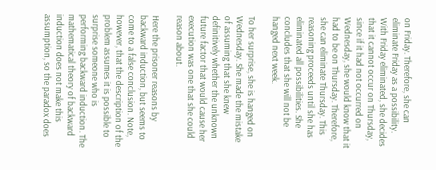on Friday. Therefore, she can eliminate Friday as a possibility. With Friday eliminated, she decides that it cannot occur on Thursday, since if it had not occurred on Wednesday, she would know that it had to be on Thursday. Therefore, she can eliminate Thursday. This reasoning proceeds until she has eliminated all possibilities. She concludes that she will not be hanged next week.

To her surprise, she is hanged on Wednesday. She made the mistake of assuming that she knew definitively whether the unknown future factor that would cause her execution was one that she could reason about.

Here the prisoner reasons by backward induction, but seems to come to a false conclusion. Note, however, that the description of the problem assumes it is possible to surprise someone who is performing backward induction. The mathematical theory of backward induction does not make this assumption, so the paradox does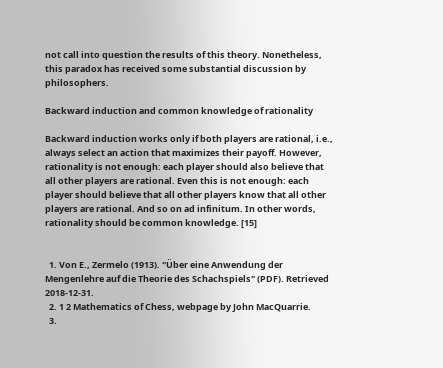not call into question the results of this theory. Nonetheless, this paradox has received some substantial discussion by philosophers.

Backward induction and common knowledge of rationality

Backward induction works only if both players are rational, i.e., always select an action that maximizes their payoff. However, rationality is not enough: each player should also believe that all other players are rational. Even this is not enough: each player should believe that all other players know that all other players are rational. And so on ad infinitum. In other words, rationality should be common knowledge. [15]


  1. Von E., Zermelo (1913). "Über eine Anwendung der Mengenlehre auf die Theorie des Schachspiels" (PDF). Retrieved 2018-12-31.
  2. 1 2 Mathematics of Chess, webpage by John MacQuarrie.
  3.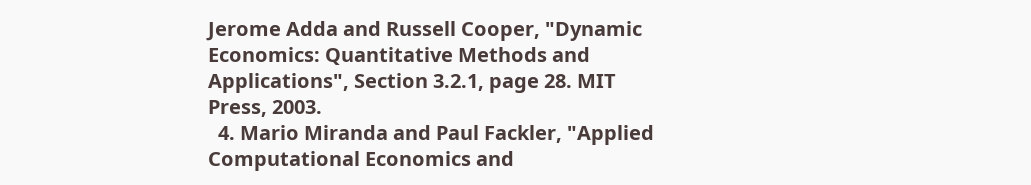Jerome Adda and Russell Cooper, "Dynamic Economics: Quantitative Methods and Applications", Section 3.2.1, page 28. MIT Press, 2003.
  4. Mario Miranda and Paul Fackler, "Applied Computational Economics and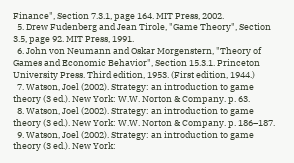Finance", Section 7.3.1, page 164. MIT Press, 2002.
  5. Drew Fudenberg and Jean Tirole, "Game Theory", Section 3.5, page 92. MIT Press, 1991.
  6. John von Neumann and Oskar Morgenstern, "Theory of Games and Economic Behavior", Section 15.3.1. Princeton University Press. Third edition, 1953. (First edition, 1944.)
  7. Watson, Joel (2002). Strategy: an introduction to game theory (3 ed.). New York: W.W. Norton & Company. p. 63.
  8. Watson, Joel (2002). Strategy: an introduction to game theory (3 ed.). New York: W.W. Norton & Company. p. 186–187.
  9. Watson, Joel (2002). Strategy: an introduction to game theory (3 ed.). New York: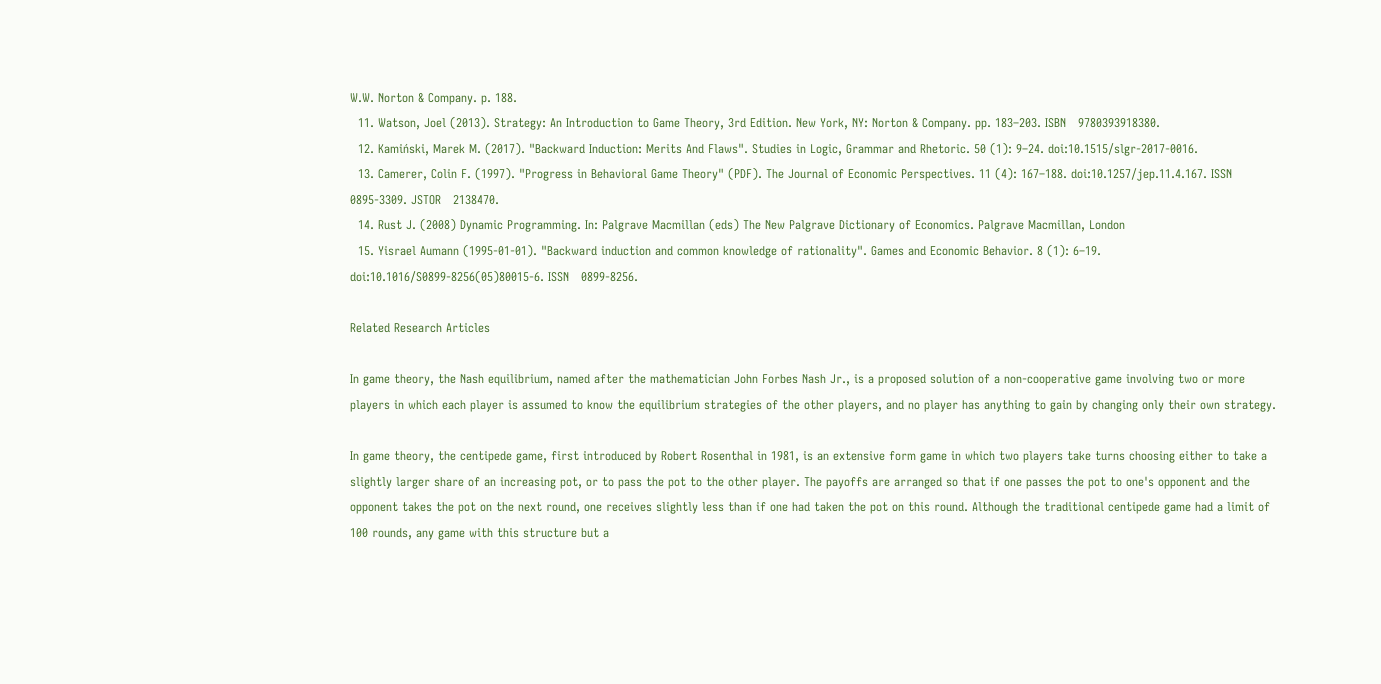W.W. Norton & Company. p. 188.
  11. Watson, Joel (2013). Strategy: An Introduction to Game Theory, 3rd Edition. New York, NY: Norton & Company. pp. 183–203. ISBN   9780393918380.
  12. Kamiński, Marek M. (2017). "Backward Induction: Merits And Flaws". Studies in Logic, Grammar and Rhetoric. 50 (1): 9–24. doi:10.1515/slgr-2017-0016.
  13. Camerer, Colin F. (1997). "Progress in Behavioral Game Theory" (PDF). The Journal of Economic Perspectives. 11 (4): 167–188. doi:10.1257/jep.11.4.167. ISSN   0895-3309. JSTOR   2138470.
  14. Rust J. (2008) Dynamic Programming. In: Palgrave Macmillan (eds) The New Palgrave Dictionary of Economics. Palgrave Macmillan, London
  15. Yisrael Aumann (1995-01-01). "Backward induction and common knowledge of rationality". Games and Economic Behavior. 8 (1): 6–19. doi:10.1016/S0899-8256(05)80015-6. ISSN   0899-8256.

Related Research Articles

In game theory, the Nash equilibrium, named after the mathematician John Forbes Nash Jr., is a proposed solution of a non-cooperative game involving two or more players in which each player is assumed to know the equilibrium strategies of the other players, and no player has anything to gain by changing only their own strategy.

In game theory, the centipede game, first introduced by Robert Rosenthal in 1981, is an extensive form game in which two players take turns choosing either to take a slightly larger share of an increasing pot, or to pass the pot to the other player. The payoffs are arranged so that if one passes the pot to one's opponent and the opponent takes the pot on the next round, one receives slightly less than if one had taken the pot on this round. Although the traditional centipede game had a limit of 100 rounds, any game with this structure but a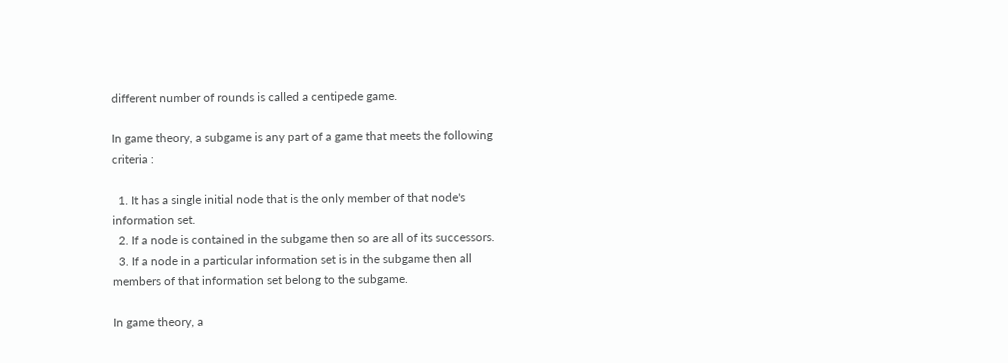different number of rounds is called a centipede game.

In game theory, a subgame is any part of a game that meets the following criteria :

  1. It has a single initial node that is the only member of that node's information set.
  2. If a node is contained in the subgame then so are all of its successors.
  3. If a node in a particular information set is in the subgame then all members of that information set belong to the subgame.

In game theory, a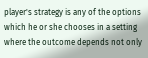player's strategy is any of the options which he or she chooses in a setting where the outcome depends not only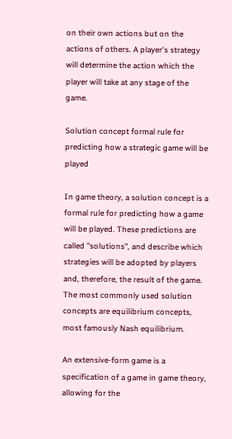on their own actions but on the actions of others. A player's strategy will determine the action which the player will take at any stage of the game.

Solution concept formal rule for predicting how a strategic game will be played

In game theory, a solution concept is a formal rule for predicting how a game will be played. These predictions are called "solutions", and describe which strategies will be adopted by players and, therefore, the result of the game. The most commonly used solution concepts are equilibrium concepts, most famously Nash equilibrium.

An extensive-form game is a specification of a game in game theory, allowing for the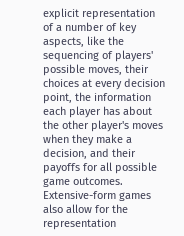explicit representation of a number of key aspects, like the sequencing of players' possible moves, their choices at every decision point, the information each player has about the other player's moves when they make a decision, and their payoffs for all possible game outcomes. Extensive-form games also allow for the representation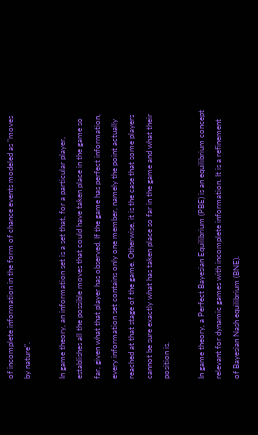of incomplete information in the form of chance events modeled as "moves by nature".

In game theory, an information set is a set that, for a particular player, establishes all the possible moves that could have taken place in the game so far, given what that player has observed. If the game has perfect information, every information set contains only one member, namely the point actually reached at that stage of the game. Otherwise, it is the case that some players cannot be sure exactly what has taken place so far in the game and what their position is.

In game theory, a Perfect Bayesian Equilibrium (PBE) is an equilibrium concept relevant for dynamic games with incomplete information. It is a refinement of Bayesian Nash equilibrium (BNE).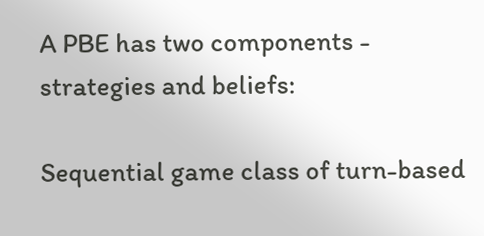A PBE has two components - strategies and beliefs:

Sequential game class of turn-based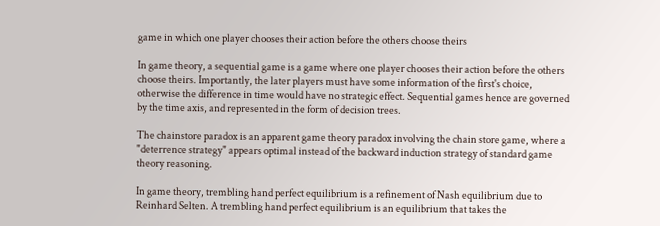game in which one player chooses their action before the others choose theirs

In game theory, a sequential game is a game where one player chooses their action before the others choose theirs. Importantly, the later players must have some information of the first's choice, otherwise the difference in time would have no strategic effect. Sequential games hence are governed by the time axis, and represented in the form of decision trees.

The chainstore paradox is an apparent game theory paradox involving the chain store game, where a "deterrence strategy" appears optimal instead of the backward induction strategy of standard game theory reasoning.

In game theory, trembling hand perfect equilibrium is a refinement of Nash equilibrium due to Reinhard Selten. A trembling hand perfect equilibrium is an equilibrium that takes the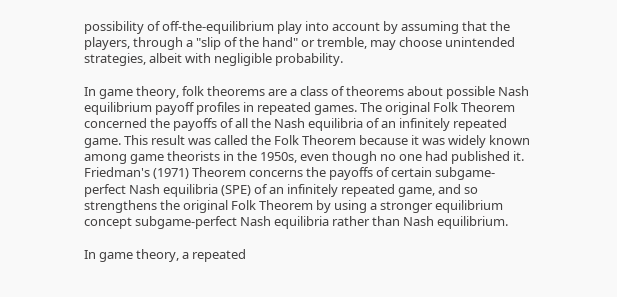possibility of off-the-equilibrium play into account by assuming that the players, through a "slip of the hand" or tremble, may choose unintended strategies, albeit with negligible probability.

In game theory, folk theorems are a class of theorems about possible Nash equilibrium payoff profiles in repeated games. The original Folk Theorem concerned the payoffs of all the Nash equilibria of an infinitely repeated game. This result was called the Folk Theorem because it was widely known among game theorists in the 1950s, even though no one had published it. Friedman's (1971) Theorem concerns the payoffs of certain subgame-perfect Nash equilibria (SPE) of an infinitely repeated game, and so strengthens the original Folk Theorem by using a stronger equilibrium concept subgame-perfect Nash equilibria rather than Nash equilibrium.

In game theory, a repeated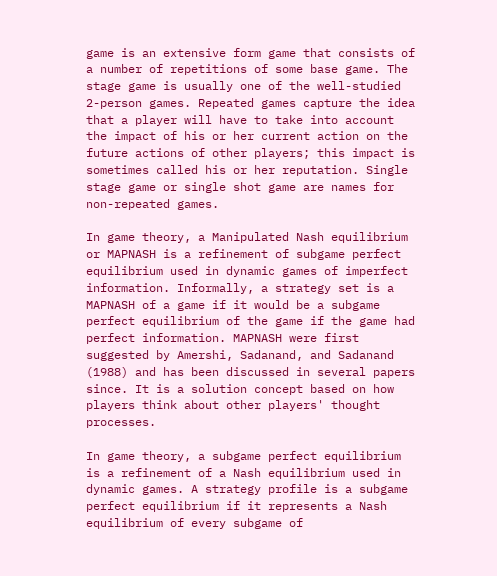game is an extensive form game that consists of a number of repetitions of some base game. The stage game is usually one of the well-studied 2-person games. Repeated games capture the idea that a player will have to take into account the impact of his or her current action on the future actions of other players; this impact is sometimes called his or her reputation. Single stage game or single shot game are names for non-repeated games.

In game theory, a Manipulated Nash equilibrium or MAPNASH is a refinement of subgame perfect equilibrium used in dynamic games of imperfect information. Informally, a strategy set is a MAPNASH of a game if it would be a subgame perfect equilibrium of the game if the game had perfect information. MAPNASH were first suggested by Amershi, Sadanand, and Sadanand (1988) and has been discussed in several papers since. It is a solution concept based on how players think about other players' thought processes.

In game theory, a subgame perfect equilibrium is a refinement of a Nash equilibrium used in dynamic games. A strategy profile is a subgame perfect equilibrium if it represents a Nash equilibrium of every subgame of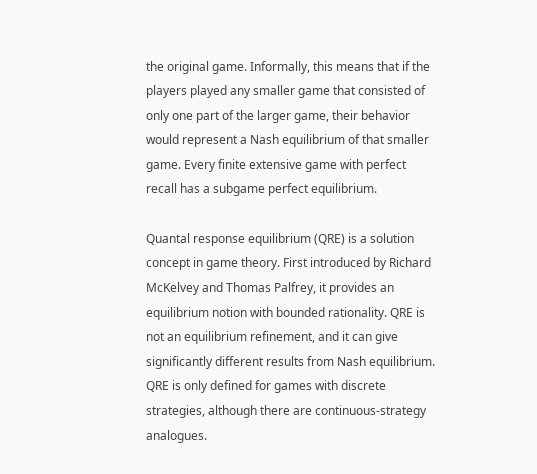the original game. Informally, this means that if the players played any smaller game that consisted of only one part of the larger game, their behavior would represent a Nash equilibrium of that smaller game. Every finite extensive game with perfect recall has a subgame perfect equilibrium.

Quantal response equilibrium (QRE) is a solution concept in game theory. First introduced by Richard McKelvey and Thomas Palfrey, it provides an equilibrium notion with bounded rationality. QRE is not an equilibrium refinement, and it can give significantly different results from Nash equilibrium. QRE is only defined for games with discrete strategies, although there are continuous-strategy analogues.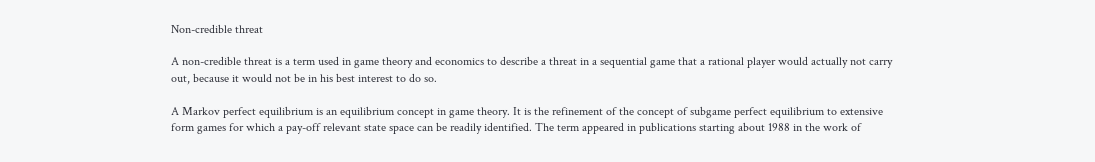Non-credible threat

A non-credible threat is a term used in game theory and economics to describe a threat in a sequential game that a rational player would actually not carry out, because it would not be in his best interest to do so.

A Markov perfect equilibrium is an equilibrium concept in game theory. It is the refinement of the concept of subgame perfect equilibrium to extensive form games for which a pay-off relevant state space can be readily identified. The term appeared in publications starting about 1988 in the work of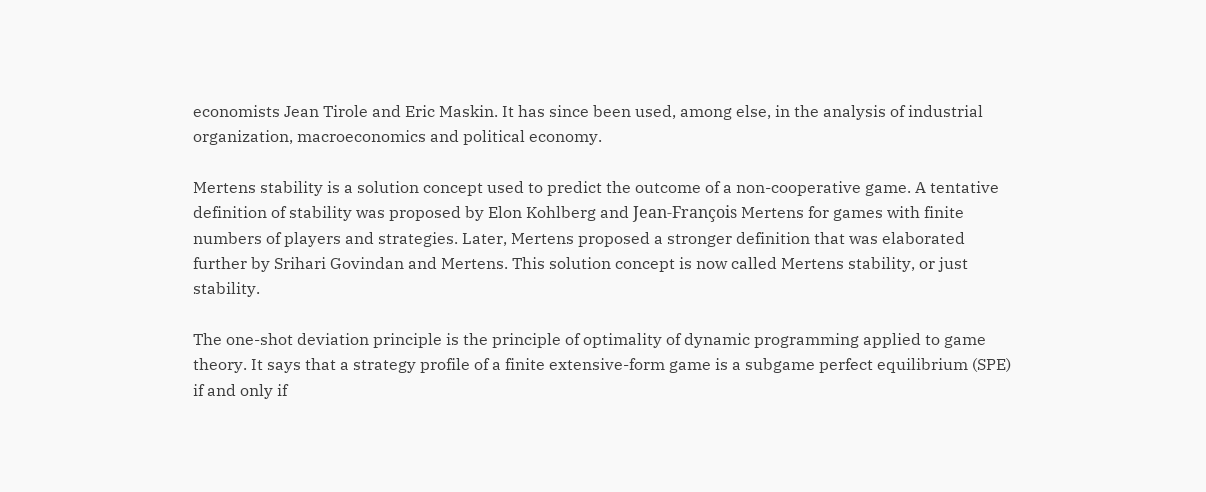economists Jean Tirole and Eric Maskin. It has since been used, among else, in the analysis of industrial organization, macroeconomics and political economy.

Mertens stability is a solution concept used to predict the outcome of a non-cooperative game. A tentative definition of stability was proposed by Elon Kohlberg and Jean-François Mertens for games with finite numbers of players and strategies. Later, Mertens proposed a stronger definition that was elaborated further by Srihari Govindan and Mertens. This solution concept is now called Mertens stability, or just stability.

The one-shot deviation principle is the principle of optimality of dynamic programming applied to game theory. It says that a strategy profile of a finite extensive-form game is a subgame perfect equilibrium (SPE) if and only if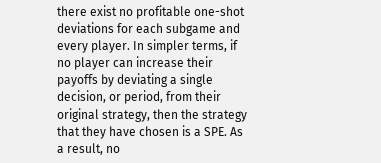there exist no profitable one-shot deviations for each subgame and every player. In simpler terms, if no player can increase their payoffs by deviating a single decision, or period, from their original strategy, then the strategy that they have chosen is a SPE. As a result, no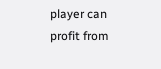player can profit from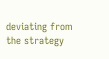deviating from the strategy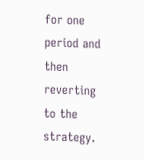for one period and then reverting to the strategy.